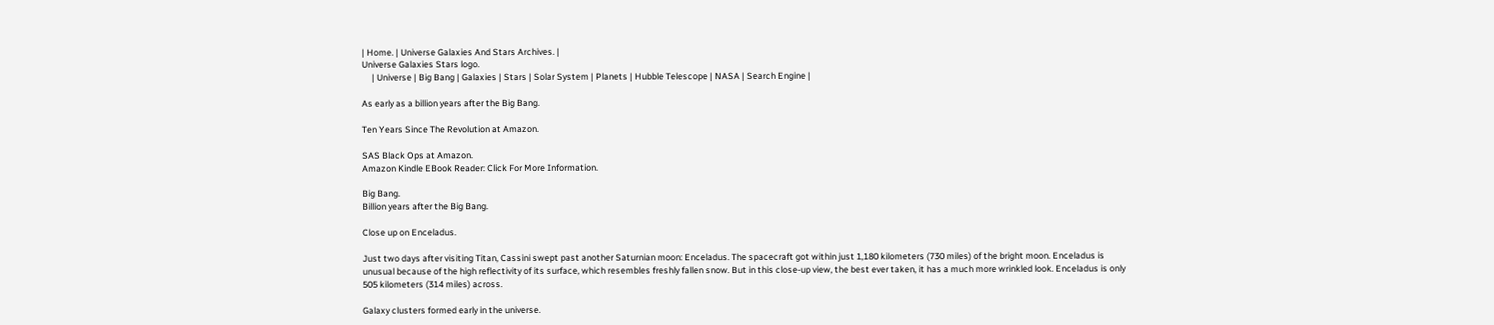| Home. | Universe Galaxies And Stars Archives. |
Universe Galaxies Stars logo.
     | Universe | Big Bang | Galaxies | Stars | Solar System | Planets | Hubble Telescope | NASA | Search Engine |

As early as a billion years after the Big Bang.

Ten Years Since The Revolution at Amazon.

SAS Black Ops at Amazon.
Amazon Kindle EBook Reader: Click For More Information.

Big Bang.
Billion years after the Big Bang.

Close up on Enceladus.

Just two days after visiting Titan, Cassini swept past another Saturnian moon: Enceladus. The spacecraft got within just 1,180 kilometers (730 miles) of the bright moon. Enceladus is unusual because of the high reflectivity of its surface, which resembles freshly fallen snow. But in this close-up view, the best ever taken, it has a much more wrinkled look. Enceladus is only 505 kilometers (314 miles) across.

Galaxy clusters formed early in the universe.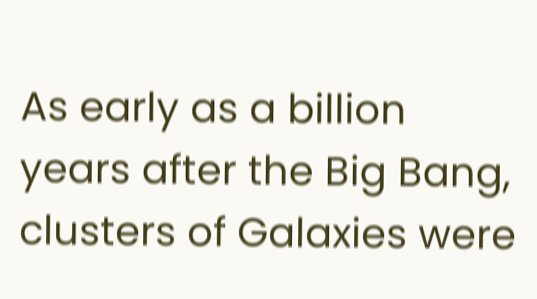As early as a billion years after the Big Bang, clusters of Galaxies were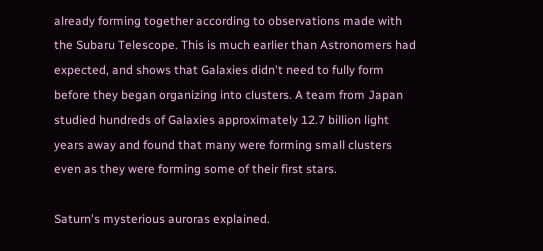already forming together according to observations made with the Subaru Telescope. This is much earlier than Astronomers had expected, and shows that Galaxies didn't need to fully form before they began organizing into clusters. A team from Japan studied hundreds of Galaxies approximately 12.7 billion light years away and found that many were forming small clusters even as they were forming some of their first stars.

Saturn's mysterious auroras explained.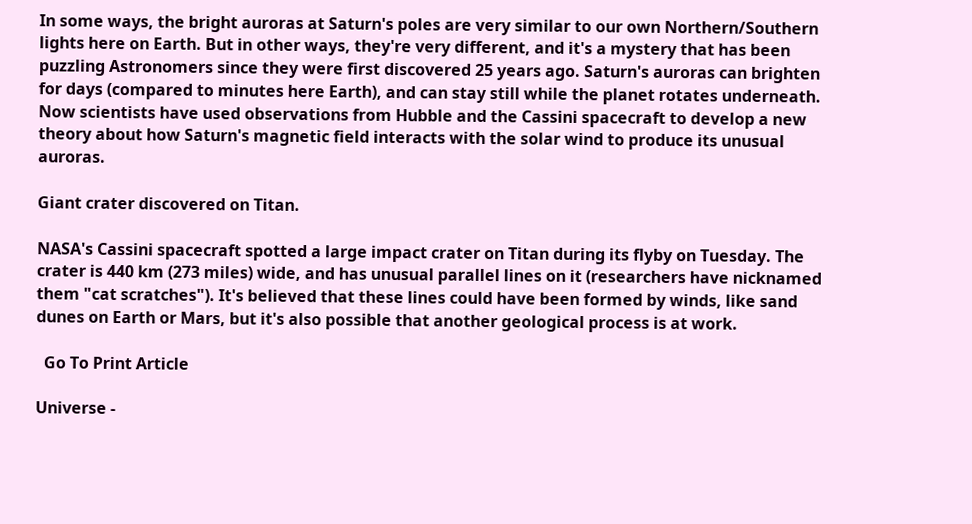In some ways, the bright auroras at Saturn's poles are very similar to our own Northern/Southern lights here on Earth. But in other ways, they're very different, and it's a mystery that has been puzzling Astronomers since they were first discovered 25 years ago. Saturn's auroras can brighten for days (compared to minutes here Earth), and can stay still while the planet rotates underneath. Now scientists have used observations from Hubble and the Cassini spacecraft to develop a new theory about how Saturn's magnetic field interacts with the solar wind to produce its unusual auroras.

Giant crater discovered on Titan.

NASA's Cassini spacecraft spotted a large impact crater on Titan during its flyby on Tuesday. The crater is 440 km (273 miles) wide, and has unusual parallel lines on it (researchers have nicknamed them "cat scratches"). It's believed that these lines could have been formed by winds, like sand dunes on Earth or Mars, but it's also possible that another geological process is at work.

  Go To Print Article

Universe -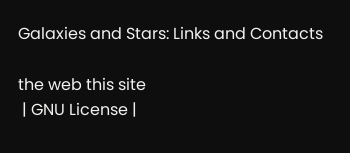Galaxies and Stars: Links and Contacts

the web this site
 | GNU License |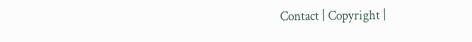Contact | Copyright |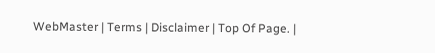WebMaster | Terms | Disclaimer | Top Of Page. |